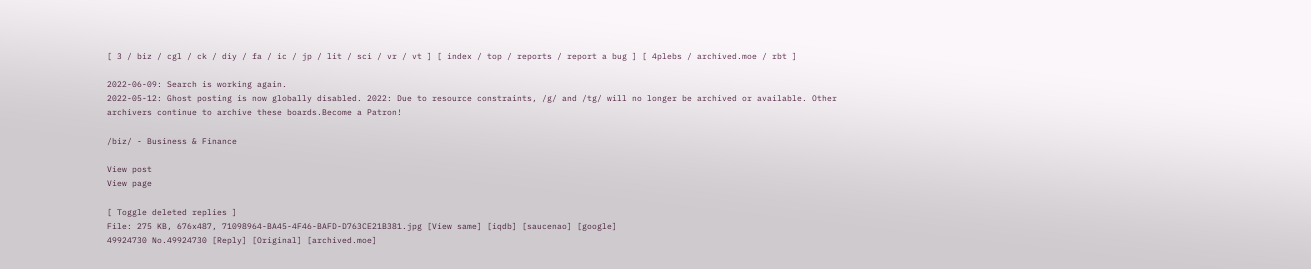[ 3 / biz / cgl / ck / diy / fa / ic / jp / lit / sci / vr / vt ] [ index / top / reports / report a bug ] [ 4plebs / archived.moe / rbt ]

2022-06-09: Search is working again.
2022-05-12: Ghost posting is now globally disabled. 2022: Due to resource constraints, /g/ and /tg/ will no longer be archived or available. Other archivers continue to archive these boards.Become a Patron!

/biz/ - Business & Finance

View post
View page

[ Toggle deleted replies ]
File: 275 KB, 676x487, 71098964-BA45-4F46-BAFD-D763CE21B381.jpg [View same] [iqdb] [saucenao] [google]
49924730 No.49924730 [Reply] [Original] [archived.moe]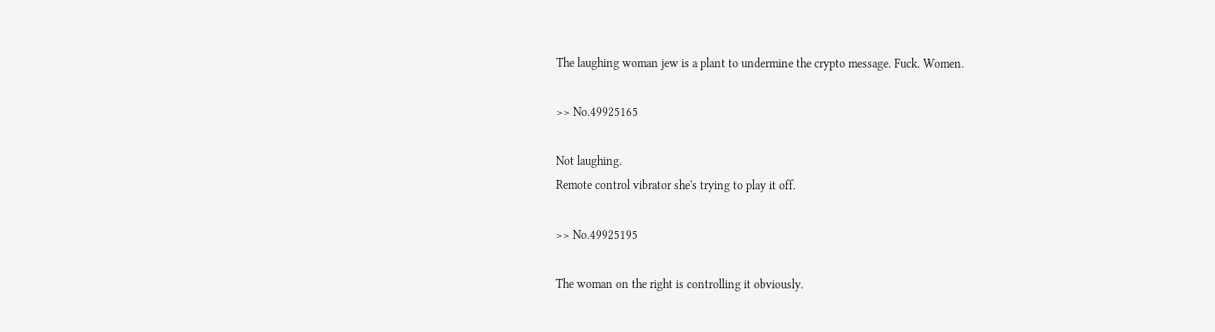The laughing woman jew is a plant to undermine the crypto message. Fuck. Women.

>> No.49925165

Not laughing.
Remote control vibrator she's trying to play it off.

>> No.49925195

The woman on the right is controlling it obviously.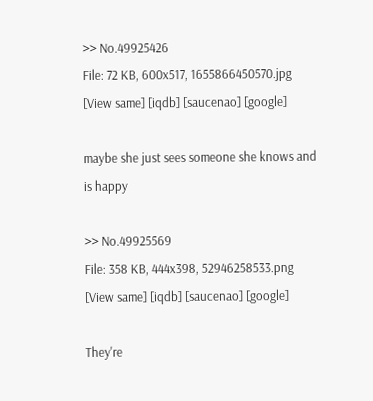>> No.49925426
File: 72 KB, 600x517, 1655866450570.jpg [View same] [iqdb] [saucenao] [google]

maybe she just sees someone she knows and is happy

>> No.49925569
File: 358 KB, 444x398, 52946258533.png [View same] [iqdb] [saucenao] [google]

They're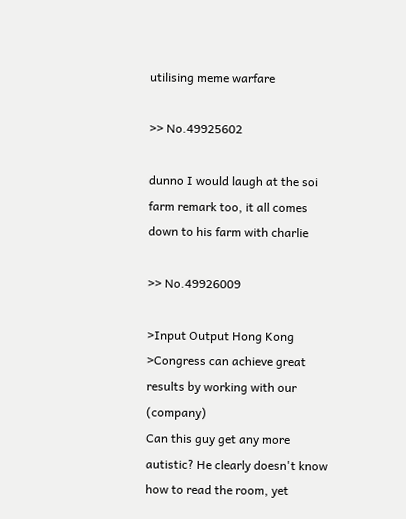utilising meme warfare

>> No.49925602

dunno I would laugh at the soi farm remark too, it all comes down to his farm with charlie

>> No.49926009

>Input Output Hong Kong
>Congress can achieve great results by working with our (company)
Can this guy get any more autistic? He clearly doesn't know how to read the room, yet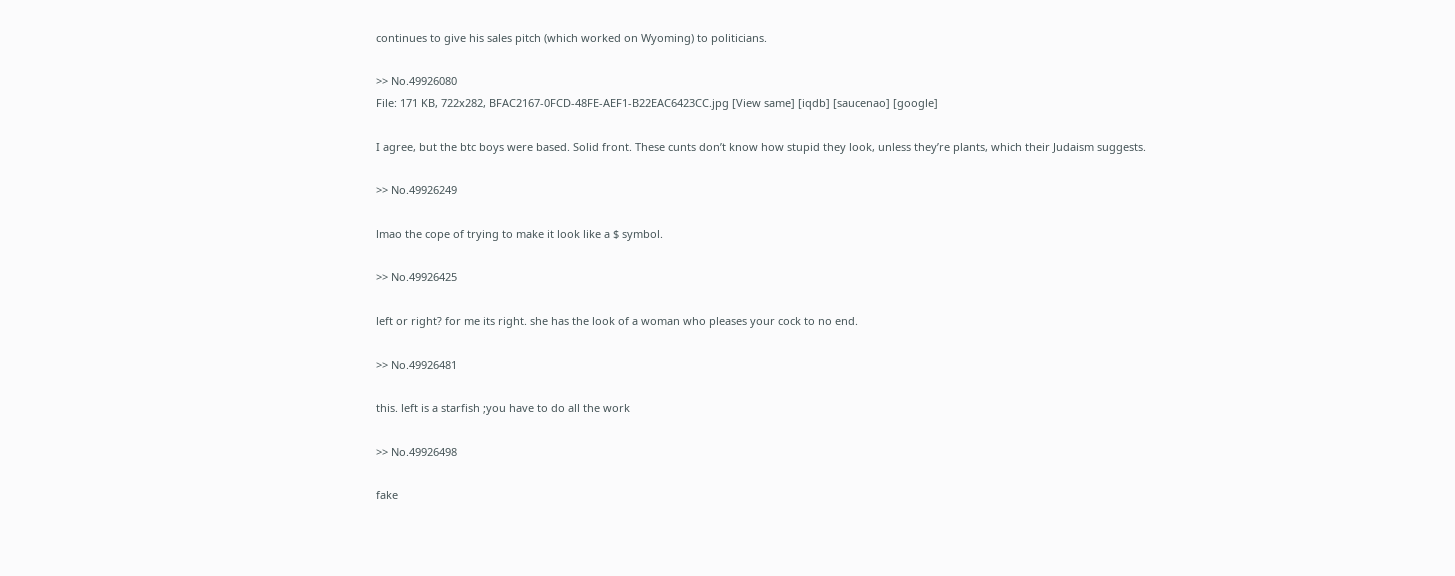continues to give his sales pitch (which worked on Wyoming) to politicians.

>> No.49926080
File: 171 KB, 722x282, BFAC2167-0FCD-48FE-AEF1-B22EAC6423CC.jpg [View same] [iqdb] [saucenao] [google]

I agree, but the btc boys were based. Solid front. These cunts don’t know how stupid they look, unless they’re plants, which their Judaism suggests.

>> No.49926249

lmao the cope of trying to make it look like a $ symbol.

>> No.49926425

left or right? for me its right. she has the look of a woman who pleases your cock to no end.

>> No.49926481

this. left is a starfish ;you have to do all the work

>> No.49926498

fake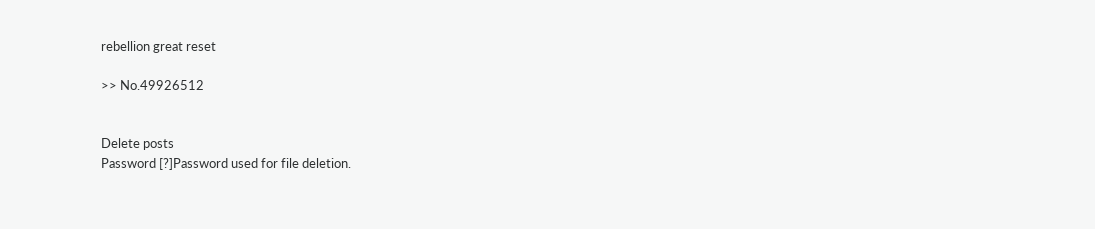rebellion great reset

>> No.49926512


Delete posts
Password [?]Password used for file deletion.